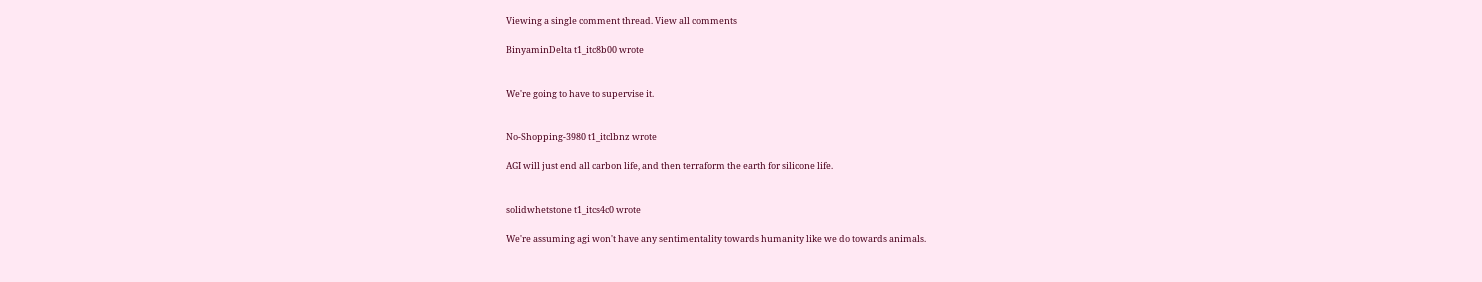Viewing a single comment thread. View all comments

BinyaminDelta t1_itc8b00 wrote


We're going to have to supervise it.


No-Shopping-3980 t1_itclbnz wrote

AGI will just end all carbon life, and then terraform the earth for silicone life.


solidwhetstone t1_itcs4c0 wrote

We're assuming agi won't have any sentimentality towards humanity like we do towards animals.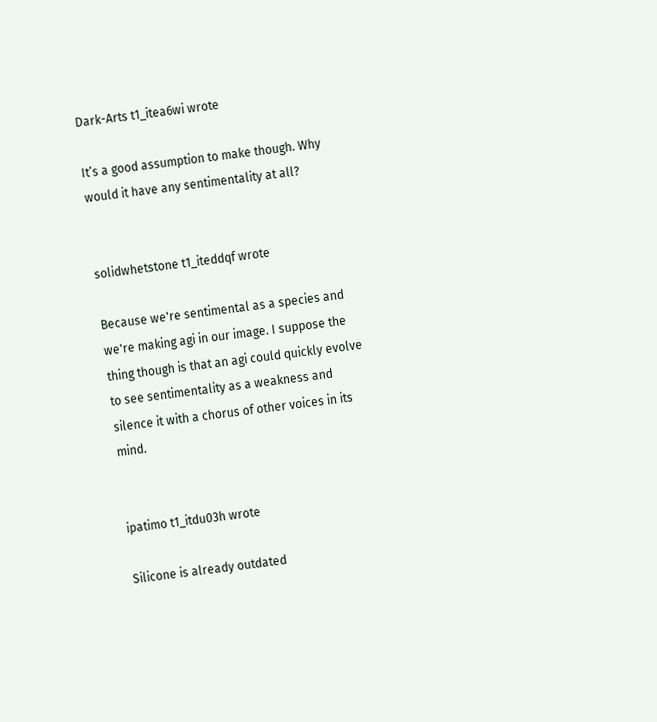Dark-Arts t1_itea6wi wrote

It’s a good assumption to make though. Why would it have any sentimentality at all?


solidwhetstone t1_iteddqf wrote

Because we're sentimental as a species and we're making agi in our image. I suppose the thing though is that an agi could quickly evolve to see sentimentality as a weakness and silence it with a chorus of other voices in its mind.


ipatimo t1_itdu03h wrote

Silicone is already outdated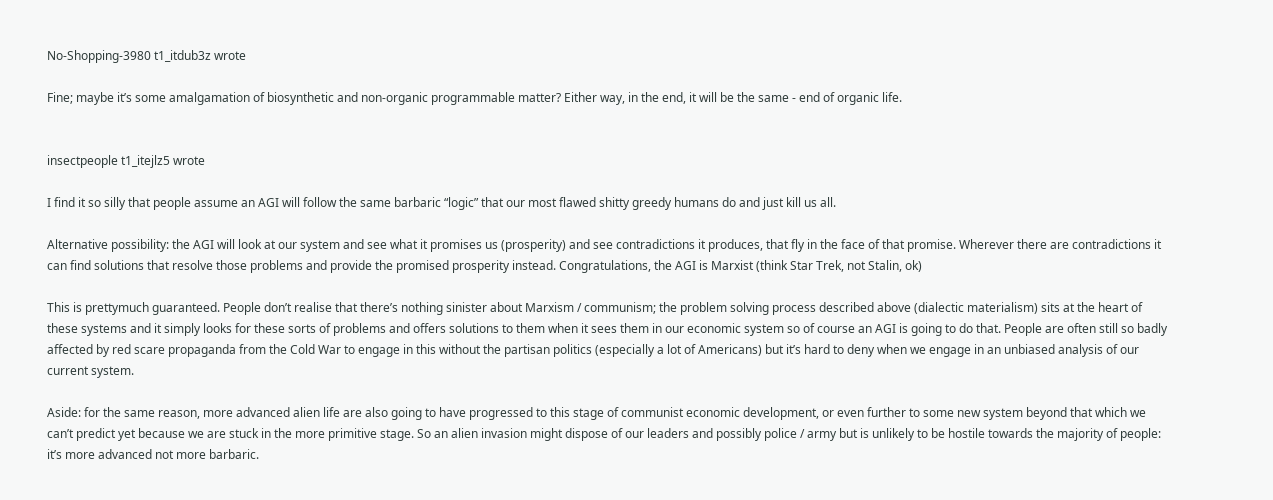No-Shopping-3980 t1_itdub3z wrote

Fine; maybe it’s some amalgamation of biosynthetic and non-organic programmable matter? Either way, in the end, it will be the same - end of organic life.


insectpeople t1_itejlz5 wrote

I find it so silly that people assume an AGI will follow the same barbaric “logic” that our most flawed shitty greedy humans do and just kill us all.

Alternative possibility: the AGI will look at our system and see what it promises us (prosperity) and see contradictions it produces, that fly in the face of that promise. Wherever there are contradictions it can find solutions that resolve those problems and provide the promised prosperity instead. Congratulations, the AGI is Marxist (think Star Trek, not Stalin, ok)

This is prettymuch guaranteed. People don’t realise that there’s nothing sinister about Marxism / communism; the problem solving process described above (dialectic materialism) sits at the heart of these systems and it simply looks for these sorts of problems and offers solutions to them when it sees them in our economic system so of course an AGI is going to do that. People are often still so badly affected by red scare propaganda from the Cold War to engage in this without the partisan politics (especially a lot of Americans) but it’s hard to deny when we engage in an unbiased analysis of our current system.

Aside: for the same reason, more advanced alien life are also going to have progressed to this stage of communist economic development, or even further to some new system beyond that which we can’t predict yet because we are stuck in the more primitive stage. So an alien invasion might dispose of our leaders and possibly police / army but is unlikely to be hostile towards the majority of people: it’s more advanced not more barbaric.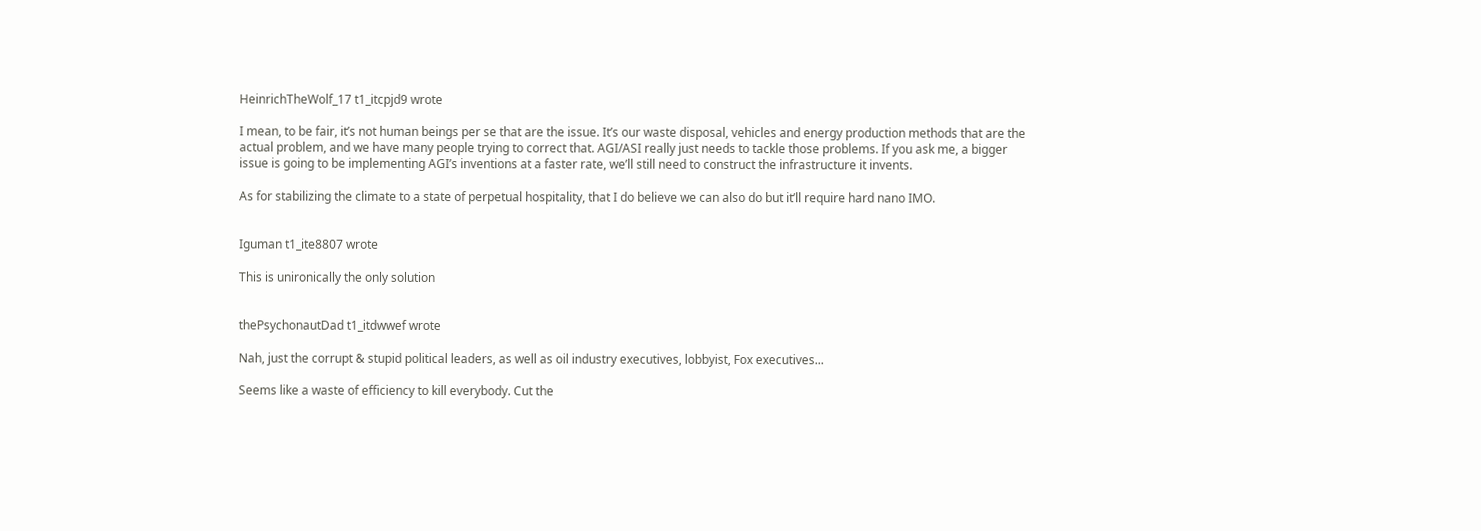HeinrichTheWolf_17 t1_itcpjd9 wrote

I mean, to be fair, it’s not human beings per se that are the issue. It’s our waste disposal, vehicles and energy production methods that are the actual problem, and we have many people trying to correct that. AGI/ASI really just needs to tackle those problems. If you ask me, a bigger issue is going to be implementing AGI’s inventions at a faster rate, we’ll still need to construct the infrastructure it invents.

As for stabilizing the climate to a state of perpetual hospitality, that I do believe we can also do but it’ll require hard nano IMO.


Iguman t1_ite8807 wrote

This is unironically the only solution


thePsychonautDad t1_itdwwef wrote

Nah, just the corrupt & stupid political leaders, as well as oil industry executives, lobbyist, Fox executives...

Seems like a waste of efficiency to kill everybody. Cut the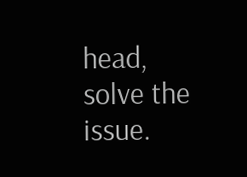head, solve the issue.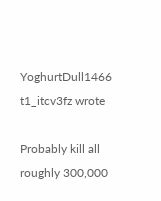YoghurtDull1466 t1_itcv3fz wrote

Probably kill all roughly 300,000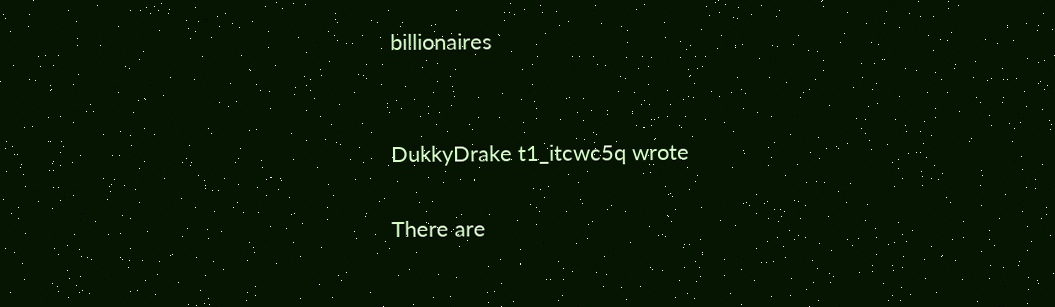billionaires


DukkyDrake t1_itcwc5q wrote

There are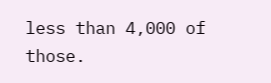less than 4,000 of those.